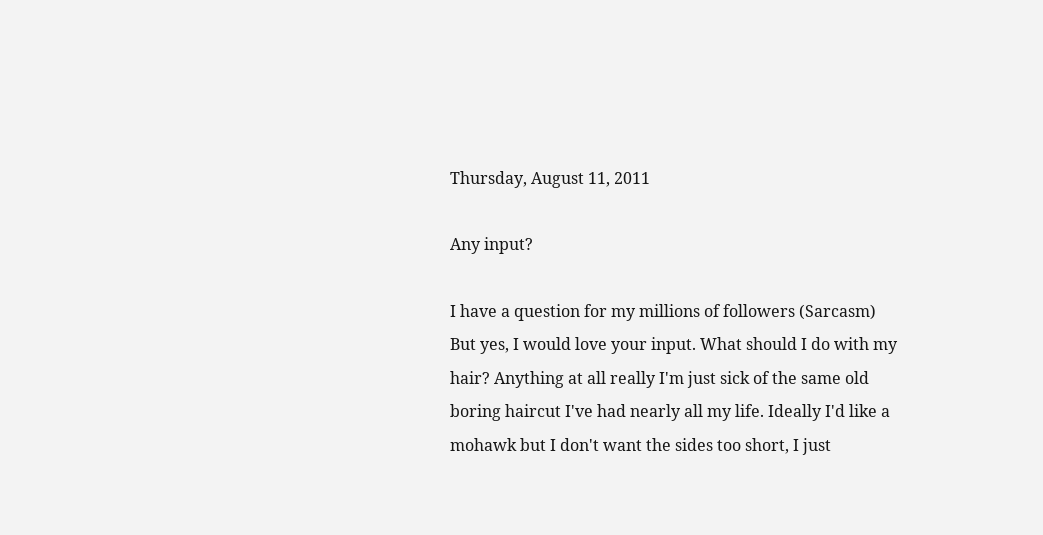Thursday, August 11, 2011

Any input?

I have a question for my millions of followers (Sarcasm) But yes, I would love your input. What should I do with my hair? Anything at all really I'm just sick of the same old boring haircut I've had nearly all my life. Ideally I'd like a mohawk but I don't want the sides too short, I just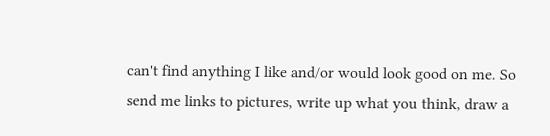can't find anything I like and/or would look good on me. So send me links to pictures, write up what you think, draw a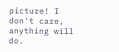picture! I don't care, anything will do.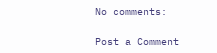No comments:

Post a Comment